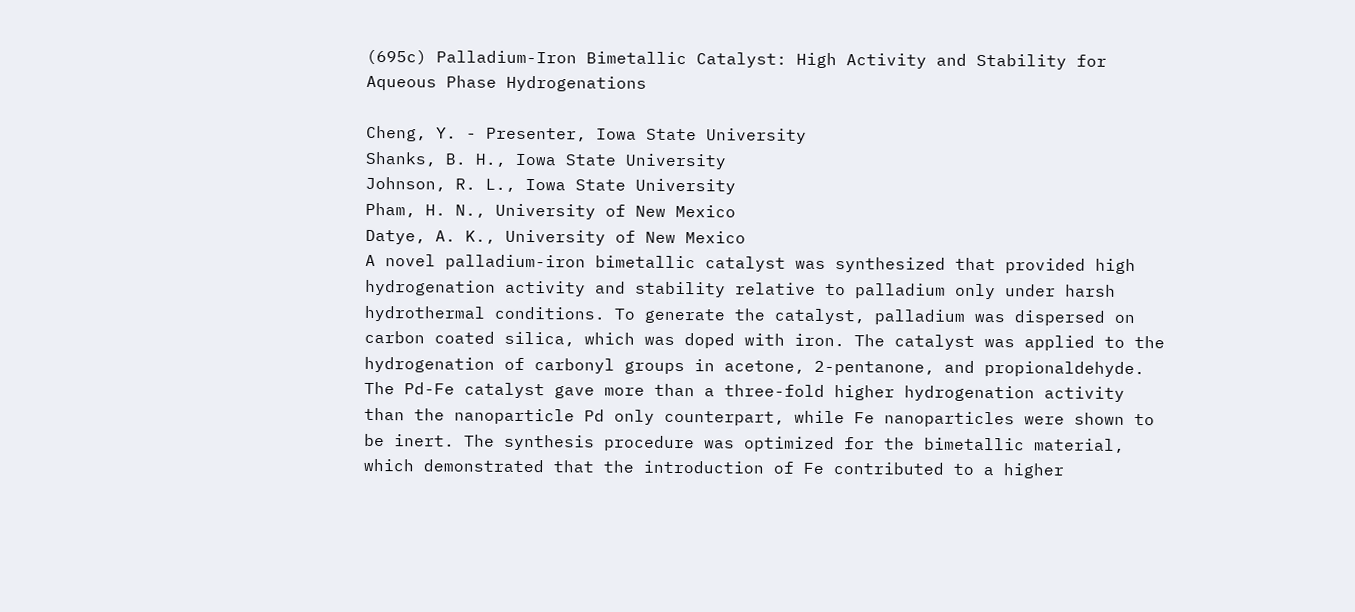(695c) Palladium-Iron Bimetallic Catalyst: High Activity and Stability for Aqueous Phase Hydrogenations

Cheng, Y. - Presenter, Iowa State University
Shanks, B. H., Iowa State University
Johnson, R. L., Iowa State University
Pham, H. N., University of New Mexico
Datye, A. K., University of New Mexico
A novel palladium-iron bimetallic catalyst was synthesized that provided high hydrogenation activity and stability relative to palladium only under harsh hydrothermal conditions. To generate the catalyst, palladium was dispersed on carbon coated silica, which was doped with iron. The catalyst was applied to the hydrogenation of carbonyl groups in acetone, 2-pentanone, and propionaldehyde. The Pd-Fe catalyst gave more than a three-fold higher hydrogenation activity than the nanoparticle Pd only counterpart, while Fe nanoparticles were shown to be inert. The synthesis procedure was optimized for the bimetallic material, which demonstrated that the introduction of Fe contributed to a higher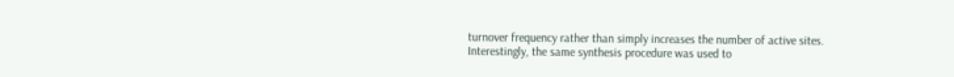turnover frequency rather than simply increases the number of active sites. Interestingly, the same synthesis procedure was used to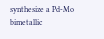synthesize a Pd-Mo bimetallic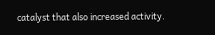catalyst that also increased activity.